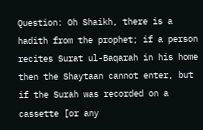Question: Oh Shaikh, there is a hadith from the prophet; if a person recites Surat ul-Baqarah in his home then the Shaytaan cannot enter, but if the Surah was recorded on a cassette [or any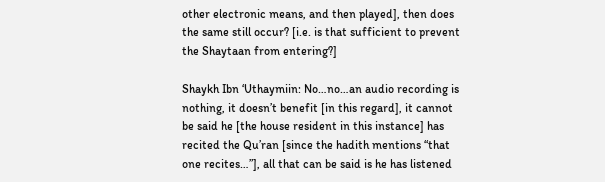other electronic means, and then played], then does the same still occur? [i.e. is that sufficient to prevent the Shaytaan from entering?]

Shaykh Ibn ‘Uthaymiin: No…no…an audio recording is nothing, it doesn’t benefit [in this regard], it cannot be said he [the house resident in this instance] has recited the Qu’ran [since the hadith mentions “that one recites…”], all that can be said is he has listened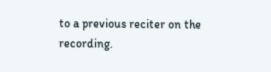to a previous reciter on the recording.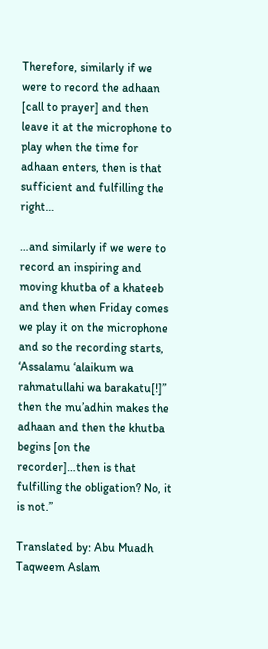Therefore, similarly if we were to record the adhaan [call to prayer] and then leave it at the microphone to play when the time for adhaan enters, then is that sufficient and fulfilling the right…

…and similarly if we were to record an inspiring and moving khutba of a khateeb and then when Friday comes we play it on the microphone and so the recording starts, ‘Assalamu ‘alaikum wa rahmatullahi wa barakatu[!]” then the mu’adhin makes the adhaan and then the khutba begins [on the recorder]…then is that fulfilling the obligation? No, it is not.”

Translated by: Abu Muadh Taqweem Aslam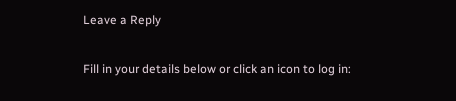Leave a Reply

Fill in your details below or click an icon to log in: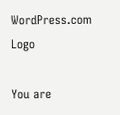WordPress.com Logo

You are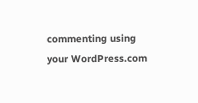commenting using your WordPress.com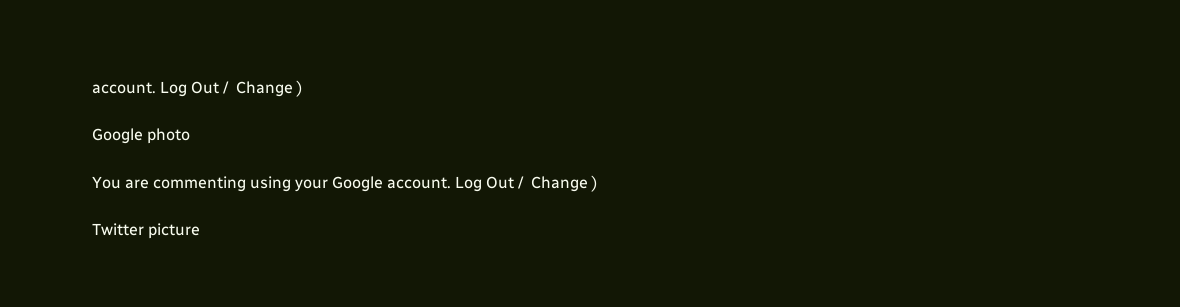account. Log Out /  Change )

Google photo

You are commenting using your Google account. Log Out /  Change )

Twitter picture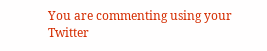You are commenting using your Twitter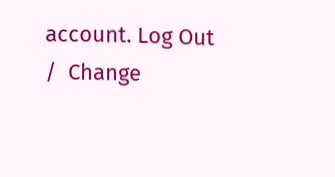account. Log Out /  Change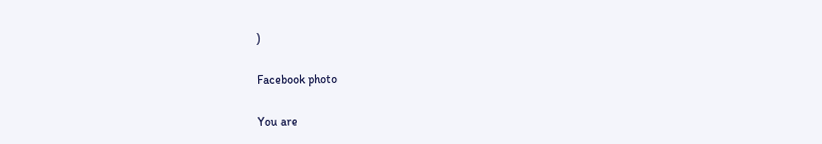)

Facebook photo

You are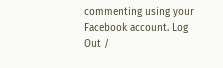commenting using your Facebook account. Log Out /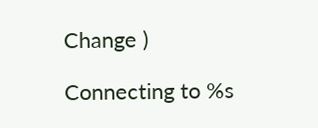Change )

Connecting to %s